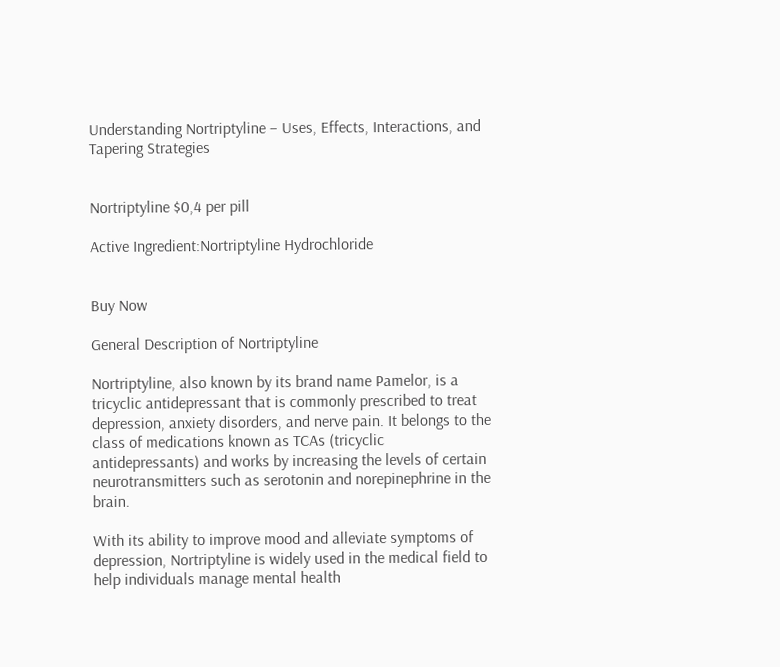Understanding Nortriptyline – Uses, Effects, Interactions, and Tapering Strategies


Nortriptyline $0,4 per pill

Active Ingredient:Nortriptyline Hydrochloride


Buy Now

General Description of Nortriptyline

Nortriptyline, also known by its brand name Pamelor, is a tricyclic antidepressant that is commonly prescribed to treat depression, anxiety disorders, and nerve pain. It belongs to the class of medications known as TCAs (tricyclic antidepressants) and works by increasing the levels of certain neurotransmitters such as serotonin and norepinephrine in the brain.

With its ability to improve mood and alleviate symptoms of depression, Nortriptyline is widely used in the medical field to help individuals manage mental health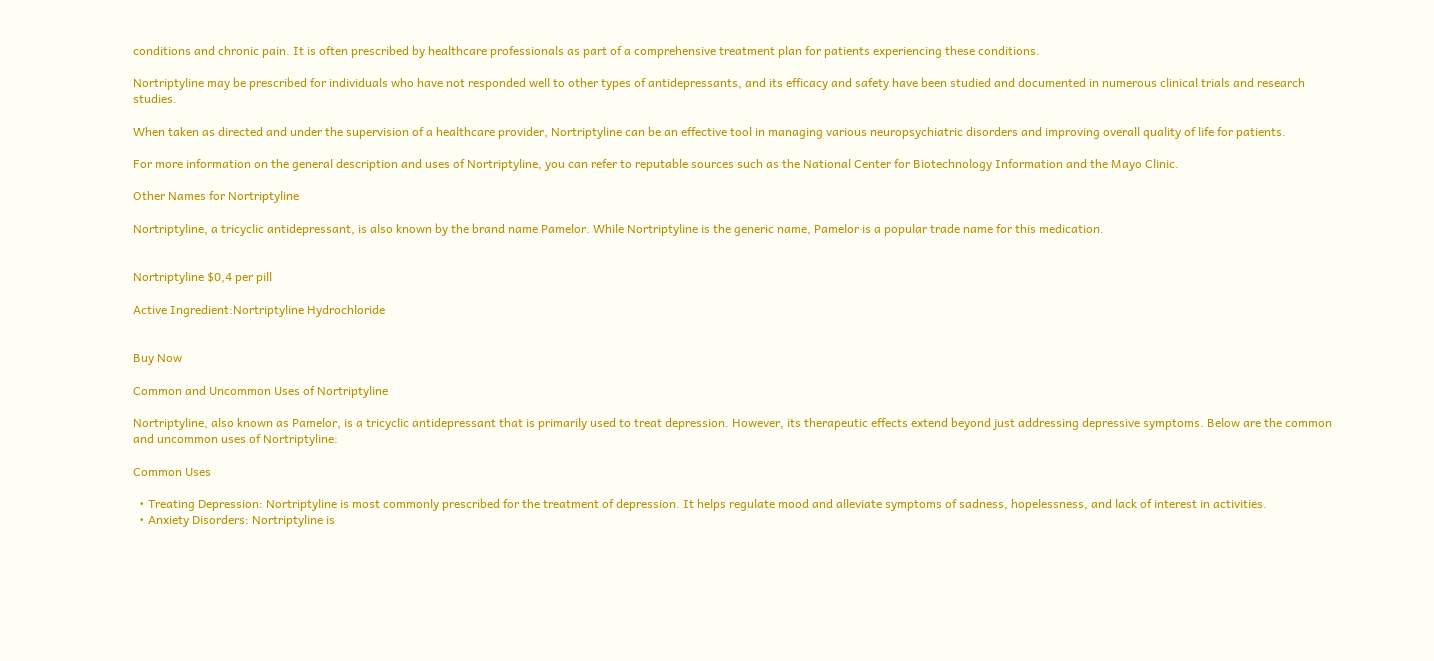conditions and chronic pain. It is often prescribed by healthcare professionals as part of a comprehensive treatment plan for patients experiencing these conditions.

Nortriptyline may be prescribed for individuals who have not responded well to other types of antidepressants, and its efficacy and safety have been studied and documented in numerous clinical trials and research studies.

When taken as directed and under the supervision of a healthcare provider, Nortriptyline can be an effective tool in managing various neuropsychiatric disorders and improving overall quality of life for patients.

For more information on the general description and uses of Nortriptyline, you can refer to reputable sources such as the National Center for Biotechnology Information and the Mayo Clinic.

Other Names for Nortriptyline

Nortriptyline, a tricyclic antidepressant, is also known by the brand name Pamelor. While Nortriptyline is the generic name, Pamelor is a popular trade name for this medication.


Nortriptyline $0,4 per pill

Active Ingredient:Nortriptyline Hydrochloride


Buy Now

Common and Uncommon Uses of Nortriptyline

Nortriptyline, also known as Pamelor, is a tricyclic antidepressant that is primarily used to treat depression. However, its therapeutic effects extend beyond just addressing depressive symptoms. Below are the common and uncommon uses of Nortriptyline:

Common Uses

  • Treating Depression: Nortriptyline is most commonly prescribed for the treatment of depression. It helps regulate mood and alleviate symptoms of sadness, hopelessness, and lack of interest in activities.
  • Anxiety Disorders: Nortriptyline is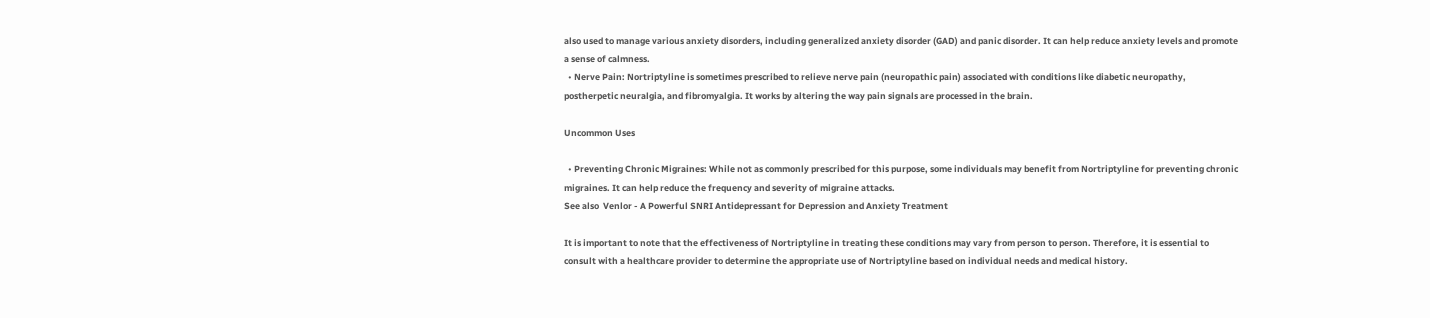also used to manage various anxiety disorders, including generalized anxiety disorder (GAD) and panic disorder. It can help reduce anxiety levels and promote a sense of calmness.
  • Nerve Pain: Nortriptyline is sometimes prescribed to relieve nerve pain (neuropathic pain) associated with conditions like diabetic neuropathy, postherpetic neuralgia, and fibromyalgia. It works by altering the way pain signals are processed in the brain.

Uncommon Uses

  • Preventing Chronic Migraines: While not as commonly prescribed for this purpose, some individuals may benefit from Nortriptyline for preventing chronic migraines. It can help reduce the frequency and severity of migraine attacks.
See also  Venlor - A Powerful SNRI Antidepressant for Depression and Anxiety Treatment

It is important to note that the effectiveness of Nortriptyline in treating these conditions may vary from person to person. Therefore, it is essential to consult with a healthcare provider to determine the appropriate use of Nortriptyline based on individual needs and medical history.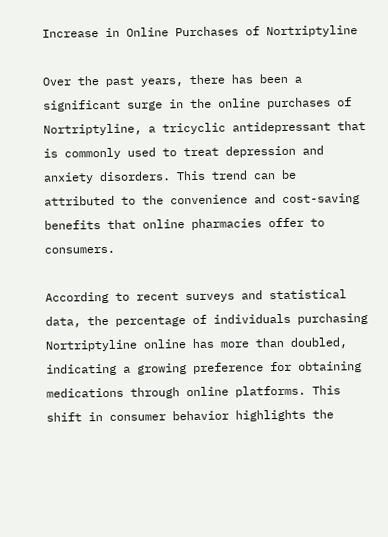Increase in Online Purchases of Nortriptyline

Over the past years, there has been a significant surge in the online purchases of Nortriptyline, a tricyclic antidepressant that is commonly used to treat depression and anxiety disorders. This trend can be attributed to the convenience and cost-saving benefits that online pharmacies offer to consumers.

According to recent surveys and statistical data, the percentage of individuals purchasing Nortriptyline online has more than doubled, indicating a growing preference for obtaining medications through online platforms. This shift in consumer behavior highlights the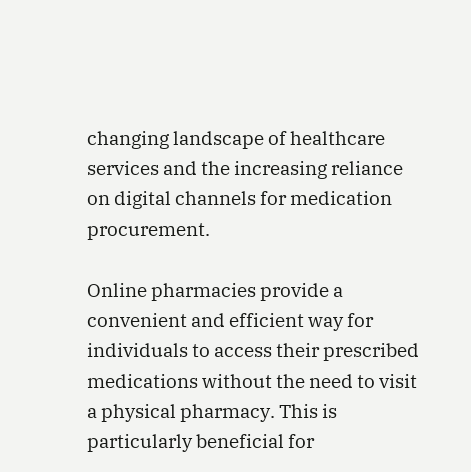changing landscape of healthcare services and the increasing reliance on digital channels for medication procurement.

Online pharmacies provide a convenient and efficient way for individuals to access their prescribed medications without the need to visit a physical pharmacy. This is particularly beneficial for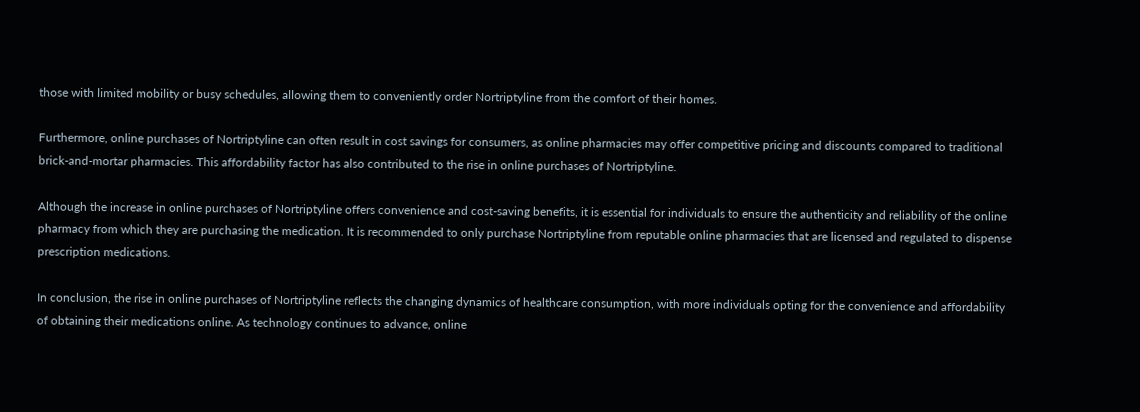those with limited mobility or busy schedules, allowing them to conveniently order Nortriptyline from the comfort of their homes.

Furthermore, online purchases of Nortriptyline can often result in cost savings for consumers, as online pharmacies may offer competitive pricing and discounts compared to traditional brick-and-mortar pharmacies. This affordability factor has also contributed to the rise in online purchases of Nortriptyline.

Although the increase in online purchases of Nortriptyline offers convenience and cost-saving benefits, it is essential for individuals to ensure the authenticity and reliability of the online pharmacy from which they are purchasing the medication. It is recommended to only purchase Nortriptyline from reputable online pharmacies that are licensed and regulated to dispense prescription medications.

In conclusion, the rise in online purchases of Nortriptyline reflects the changing dynamics of healthcare consumption, with more individuals opting for the convenience and affordability of obtaining their medications online. As technology continues to advance, online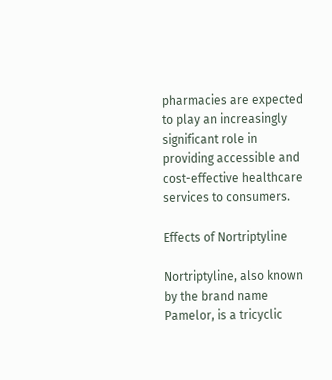pharmacies are expected to play an increasingly significant role in providing accessible and cost-effective healthcare services to consumers.

Effects of Nortriptyline

Nortriptyline, also known by the brand name Pamelor, is a tricyclic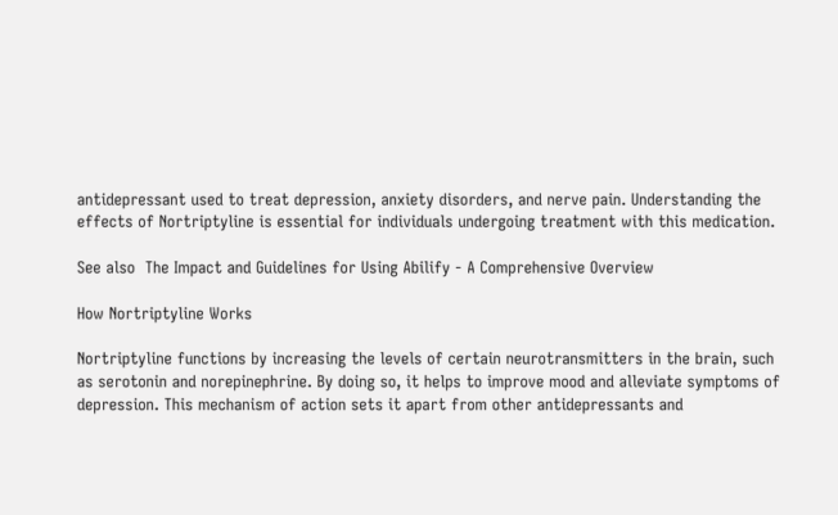antidepressant used to treat depression, anxiety disorders, and nerve pain. Understanding the effects of Nortriptyline is essential for individuals undergoing treatment with this medication.

See also  The Impact and Guidelines for Using Abilify - A Comprehensive Overview

How Nortriptyline Works

Nortriptyline functions by increasing the levels of certain neurotransmitters in the brain, such as serotonin and norepinephrine. By doing so, it helps to improve mood and alleviate symptoms of depression. This mechanism of action sets it apart from other antidepressants and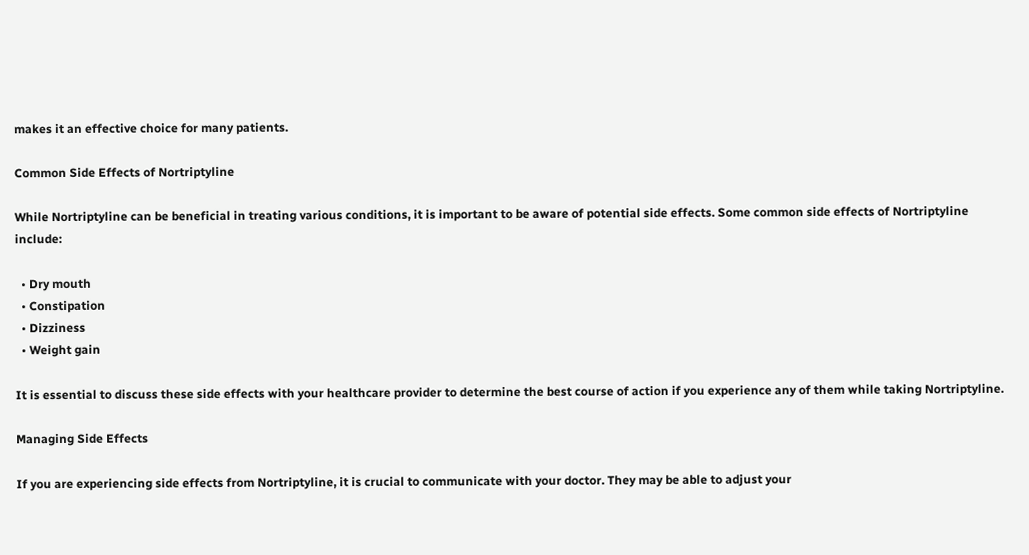makes it an effective choice for many patients.

Common Side Effects of Nortriptyline

While Nortriptyline can be beneficial in treating various conditions, it is important to be aware of potential side effects. Some common side effects of Nortriptyline include:

  • Dry mouth
  • Constipation
  • Dizziness
  • Weight gain

It is essential to discuss these side effects with your healthcare provider to determine the best course of action if you experience any of them while taking Nortriptyline.

Managing Side Effects

If you are experiencing side effects from Nortriptyline, it is crucial to communicate with your doctor. They may be able to adjust your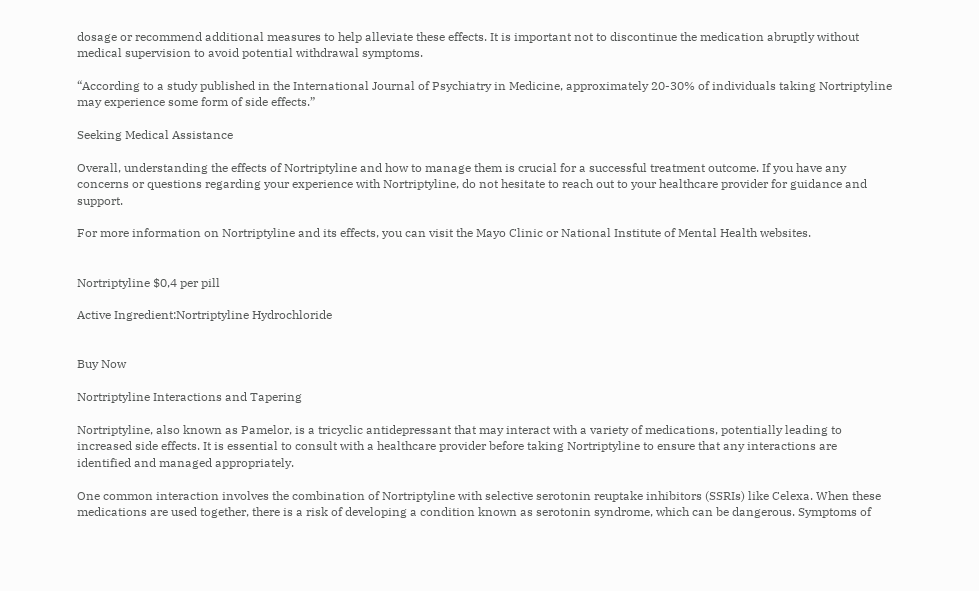dosage or recommend additional measures to help alleviate these effects. It is important not to discontinue the medication abruptly without medical supervision to avoid potential withdrawal symptoms.

“According to a study published in the International Journal of Psychiatry in Medicine, approximately 20-30% of individuals taking Nortriptyline may experience some form of side effects.”

Seeking Medical Assistance

Overall, understanding the effects of Nortriptyline and how to manage them is crucial for a successful treatment outcome. If you have any concerns or questions regarding your experience with Nortriptyline, do not hesitate to reach out to your healthcare provider for guidance and support.

For more information on Nortriptyline and its effects, you can visit the Mayo Clinic or National Institute of Mental Health websites.


Nortriptyline $0,4 per pill

Active Ingredient:Nortriptyline Hydrochloride


Buy Now

Nortriptyline Interactions and Tapering

Nortriptyline, also known as Pamelor, is a tricyclic antidepressant that may interact with a variety of medications, potentially leading to increased side effects. It is essential to consult with a healthcare provider before taking Nortriptyline to ensure that any interactions are identified and managed appropriately.

One common interaction involves the combination of Nortriptyline with selective serotonin reuptake inhibitors (SSRIs) like Celexa. When these medications are used together, there is a risk of developing a condition known as serotonin syndrome, which can be dangerous. Symptoms of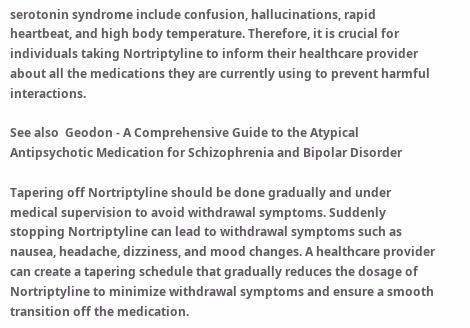serotonin syndrome include confusion, hallucinations, rapid heartbeat, and high body temperature. Therefore, it is crucial for individuals taking Nortriptyline to inform their healthcare provider about all the medications they are currently using to prevent harmful interactions.

See also  Geodon - A Comprehensive Guide to the Atypical Antipsychotic Medication for Schizophrenia and Bipolar Disorder

Tapering off Nortriptyline should be done gradually and under medical supervision to avoid withdrawal symptoms. Suddenly stopping Nortriptyline can lead to withdrawal symptoms such as nausea, headache, dizziness, and mood changes. A healthcare provider can create a tapering schedule that gradually reduces the dosage of Nortriptyline to minimize withdrawal symptoms and ensure a smooth transition off the medication.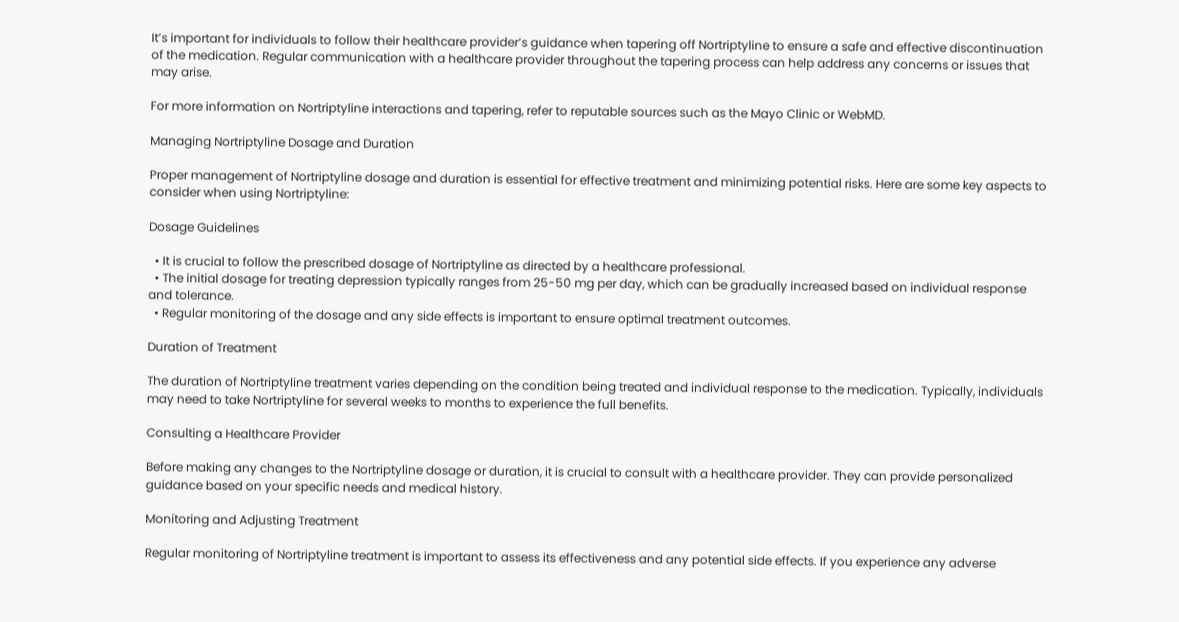It’s important for individuals to follow their healthcare provider’s guidance when tapering off Nortriptyline to ensure a safe and effective discontinuation of the medication. Regular communication with a healthcare provider throughout the tapering process can help address any concerns or issues that may arise.

For more information on Nortriptyline interactions and tapering, refer to reputable sources such as the Mayo Clinic or WebMD.

Managing Nortriptyline Dosage and Duration

Proper management of Nortriptyline dosage and duration is essential for effective treatment and minimizing potential risks. Here are some key aspects to consider when using Nortriptyline:

Dosage Guidelines

  • It is crucial to follow the prescribed dosage of Nortriptyline as directed by a healthcare professional.
  • The initial dosage for treating depression typically ranges from 25-50 mg per day, which can be gradually increased based on individual response and tolerance.
  • Regular monitoring of the dosage and any side effects is important to ensure optimal treatment outcomes.

Duration of Treatment

The duration of Nortriptyline treatment varies depending on the condition being treated and individual response to the medication. Typically, individuals may need to take Nortriptyline for several weeks to months to experience the full benefits.

Consulting a Healthcare Provider

Before making any changes to the Nortriptyline dosage or duration, it is crucial to consult with a healthcare provider. They can provide personalized guidance based on your specific needs and medical history.

Monitoring and Adjusting Treatment

Regular monitoring of Nortriptyline treatment is important to assess its effectiveness and any potential side effects. If you experience any adverse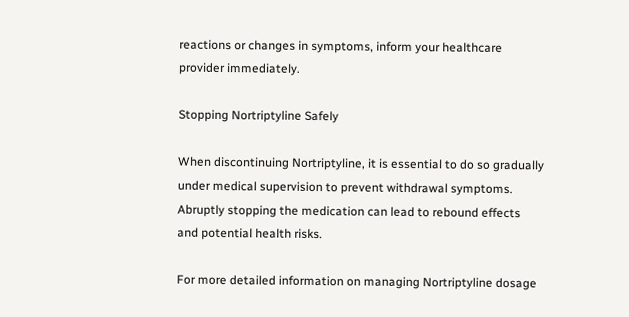reactions or changes in symptoms, inform your healthcare provider immediately.

Stopping Nortriptyline Safely

When discontinuing Nortriptyline, it is essential to do so gradually under medical supervision to prevent withdrawal symptoms. Abruptly stopping the medication can lead to rebound effects and potential health risks.

For more detailed information on managing Nortriptyline dosage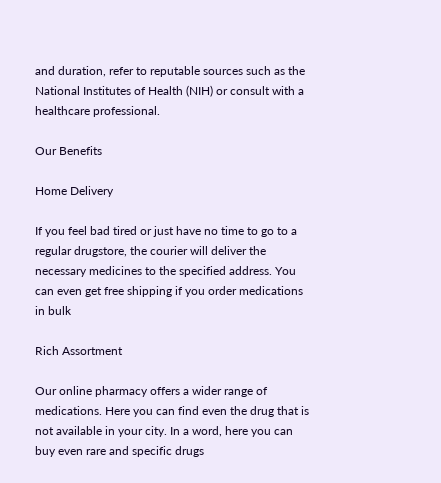and duration, refer to reputable sources such as the National Institutes of Health (NIH) or consult with a healthcare professional.

Our Benefits

Home Delivery

If you feel bad tired or just have no time to go to a regular drugstore, the courier will deliver the necessary medicines to the specified address. You can even get free shipping if you order medications in bulk

Rich Assortment

Our online pharmacy offers a wider range of medications. Here you can find even the drug that is not available in your city. In a word, here you can buy even rare and specific drugs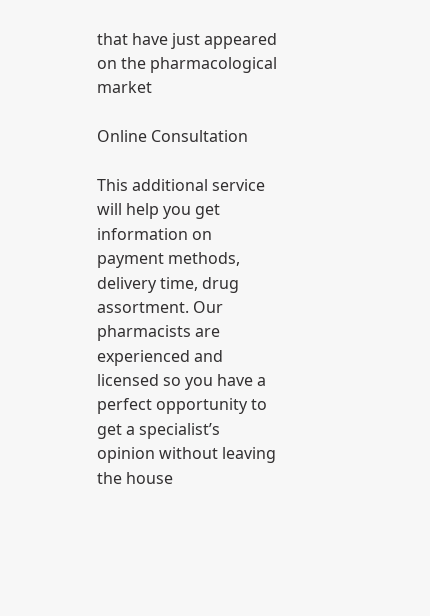that have just appeared on the pharmacological market

Online Consultation

This additional service will help you get information on payment methods, delivery time, drug assortment. Our pharmacists are experienced and licensed so you have a perfect opportunity to get a specialist’s opinion without leaving the house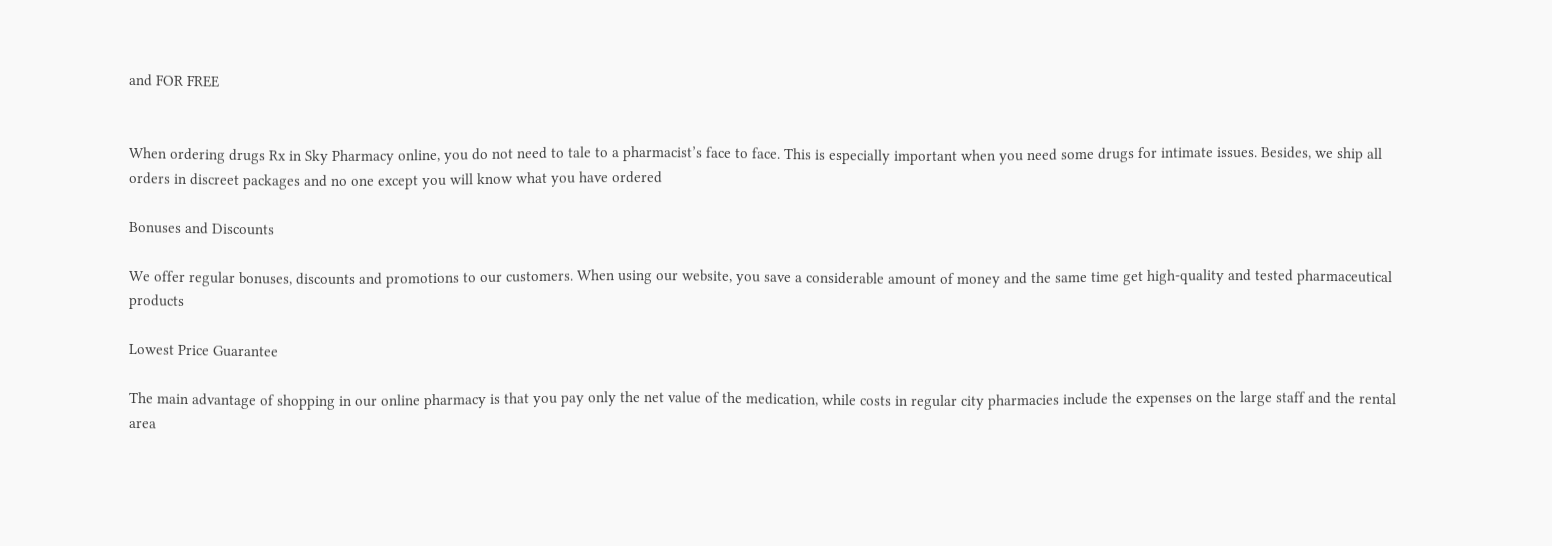and FOR FREE


When ordering drugs Rx in Sky Pharmacy online, you do not need to tale to a pharmacist’s face to face. This is especially important when you need some drugs for intimate issues. Besides, we ship all orders in discreet packages and no one except you will know what you have ordered

Bonuses and Discounts

We offer regular bonuses, discounts and promotions to our customers. When using our website, you save a considerable amount of money and the same time get high-quality and tested pharmaceutical products

Lowest Price Guarantee

The main advantage of shopping in our online pharmacy is that you pay only the net value of the medication, while costs in regular city pharmacies include the expenses on the large staff and the rental area